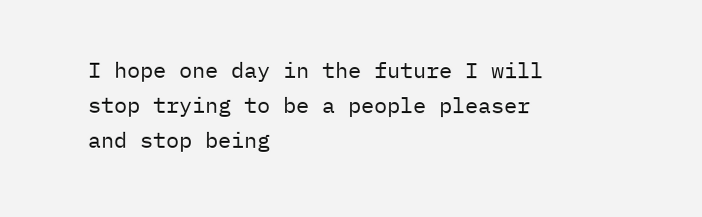I hope one day in the future I will stop trying to be a people pleaser and stop being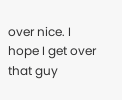over nice. I hope I get over that guy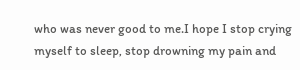who was never good to me.I hope I stop crying myself to sleep, stop drowning my pain and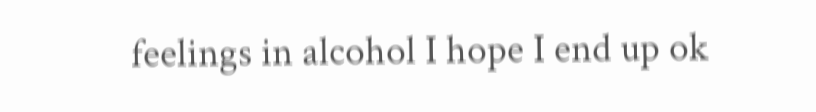feelings in alcohol I hope I end up ok